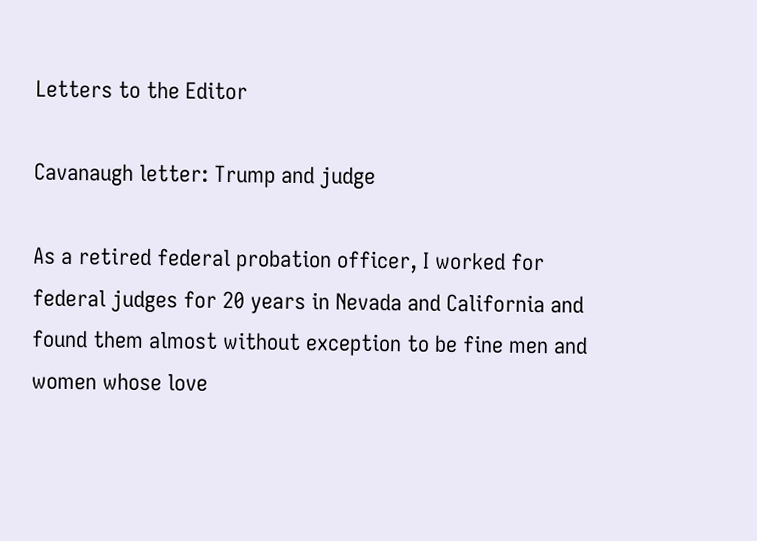Letters to the Editor

Cavanaugh letter: Trump and judge

As a retired federal probation officer, I worked for federal judges for 20 years in Nevada and California and found them almost without exception to be fine men and women whose love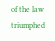of the law triumphed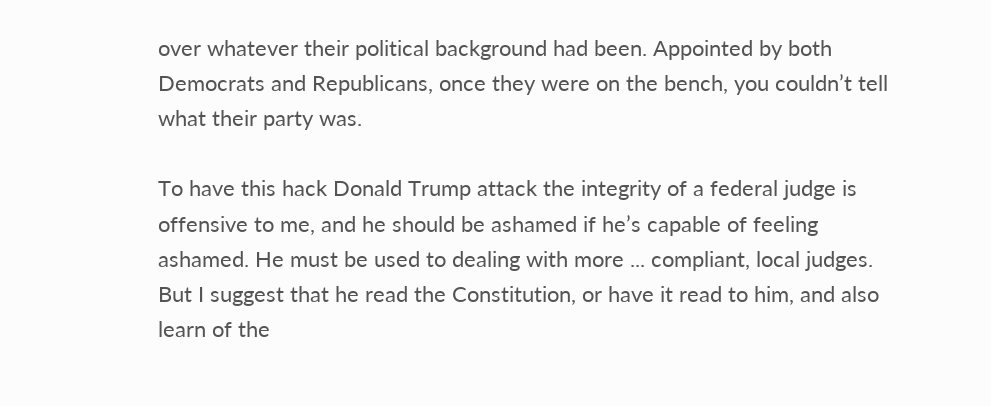over whatever their political background had been. Appointed by both Democrats and Republicans, once they were on the bench, you couldn’t tell what their party was.

To have this hack Donald Trump attack the integrity of a federal judge is offensive to me, and he should be ashamed if he’s capable of feeling ashamed. He must be used to dealing with more ... compliant, local judges. But I suggest that he read the Constitution, or have it read to him, and also learn of the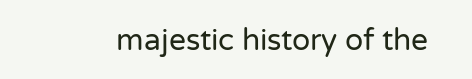majestic history of the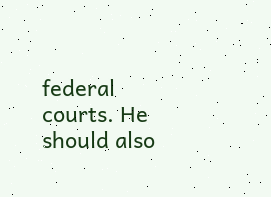federal courts. He should also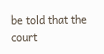be told that the court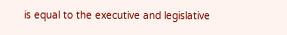is equal to the executive and legislative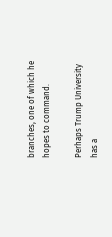branches, one of which he hopes to command.

Perhaps Trump University has a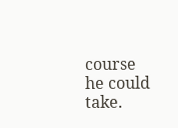course he could take.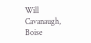Will Cavanaugh, Boise